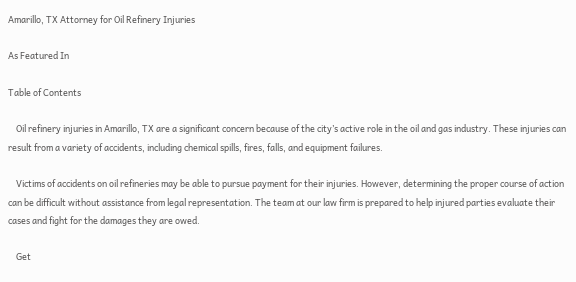Amarillo, TX Attorney for Oil Refinery Injuries

As Featured In

Table of Contents

    Oil refinery injuries in Amarillo, TX are a significant concern because of the city’s active role in the oil and gas industry. These injuries can result from a variety of accidents, including chemical spills, fires, falls, and equipment failures.

    Victims of accidents on oil refineries may be able to pursue payment for their injuries. However, determining the proper course of action can be difficult without assistance from legal representation. The team at our law firm is prepared to help injured parties evaluate their cases and fight for the damages they are owed.

    Get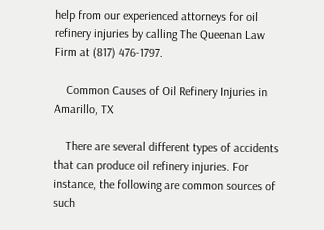help from our experienced attorneys for oil refinery injuries by calling The Queenan Law Firm at (817) 476-1797.

    Common Causes of Oil Refinery Injuries in Amarillo, TX

    There are several different types of accidents that can produce oil refinery injuries. For instance, the following are common sources of such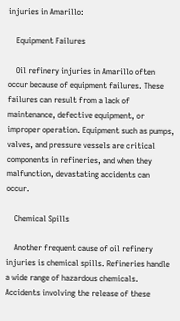injuries in Amarillo:

    Equipment Failures

    Oil refinery injuries in Amarillo often occur because of equipment failures. These failures can result from a lack of maintenance, defective equipment, or improper operation. Equipment such as pumps, valves, and pressure vessels are critical components in refineries, and when they malfunction, devastating accidents can occur.

    Chemical Spills

    Another frequent cause of oil refinery injuries is chemical spills. Refineries handle a wide range of hazardous chemicals. Accidents involving the release of these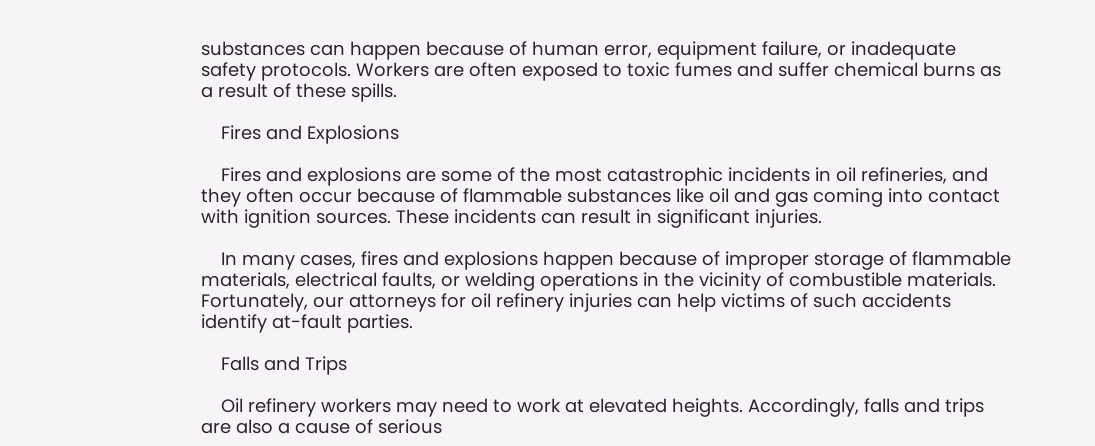substances can happen because of human error, equipment failure, or inadequate safety protocols. Workers are often exposed to toxic fumes and suffer chemical burns as a result of these spills.

    Fires and Explosions

    Fires and explosions are some of the most catastrophic incidents in oil refineries, and they often occur because of flammable substances like oil and gas coming into contact with ignition sources. These incidents can result in significant injuries.

    In many cases, fires and explosions happen because of improper storage of flammable materials, electrical faults, or welding operations in the vicinity of combustible materials. Fortunately, our attorneys for oil refinery injuries can help victims of such accidents identify at-fault parties.

    Falls and Trips

    Oil refinery workers may need to work at elevated heights. Accordingly, falls and trips are also a cause of serious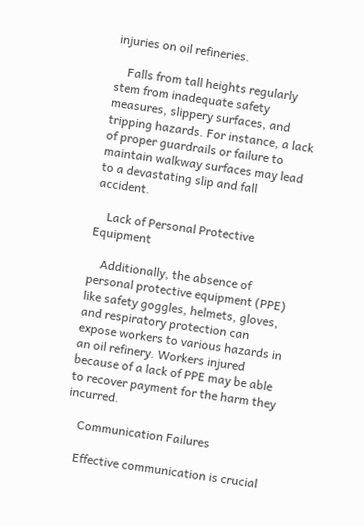injuries on oil refineries.

    Falls from tall heights regularly stem from inadequate safety measures, slippery surfaces, and tripping hazards. For instance, a lack of proper guardrails or failure to maintain walkway surfaces may lead to a devastating slip and fall accident.

    Lack of Personal Protective Equipment

    Additionally, the absence of personal protective equipment (PPE) like safety goggles, helmets, gloves, and respiratory protection can expose workers to various hazards in an oil refinery. Workers injured because of a lack of PPE may be able to recover payment for the harm they incurred.

    Communication Failures

    Effective communication is crucial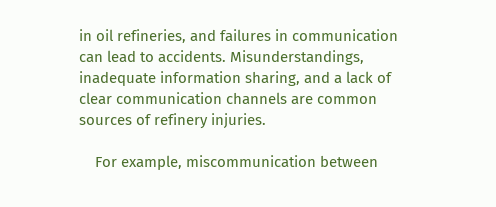in oil refineries, and failures in communication can lead to accidents. Misunderstandings, inadequate information sharing, and a lack of clear communication channels are common sources of refinery injuries.

    For example, miscommunication between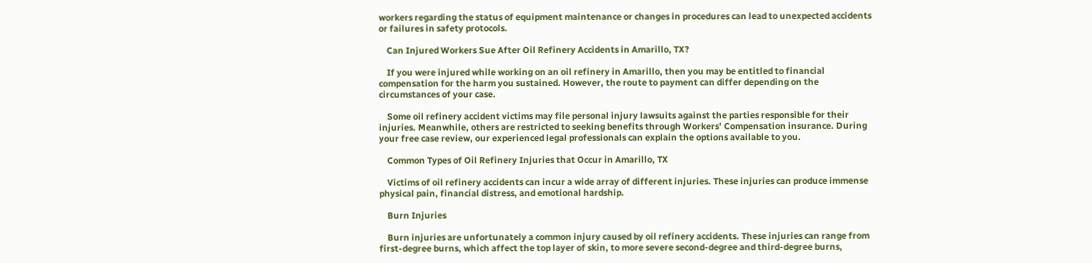workers regarding the status of equipment maintenance or changes in procedures can lead to unexpected accidents or failures in safety protocols.

    Can Injured Workers Sue After Oil Refinery Accidents in Amarillo, TX?

    If you were injured while working on an oil refinery in Amarillo, then you may be entitled to financial compensation for the harm you sustained. However, the route to payment can differ depending on the circumstances of your case.

    Some oil refinery accident victims may file personal injury lawsuits against the parties responsible for their injuries. Meanwhile, others are restricted to seeking benefits through Workers’ Compensation insurance. During your free case review, our experienced legal professionals can explain the options available to you.

    Common Types of Oil Refinery Injuries that Occur in Amarillo, TX

    Victims of oil refinery accidents can incur a wide array of different injuries. These injuries can produce immense physical pain, financial distress, and emotional hardship.

    Burn Injuries

    Burn injuries are unfortunately a common injury caused by oil refinery accidents. These injuries can range from first-degree burns, which affect the top layer of skin, to more severe second-degree and third-degree burns,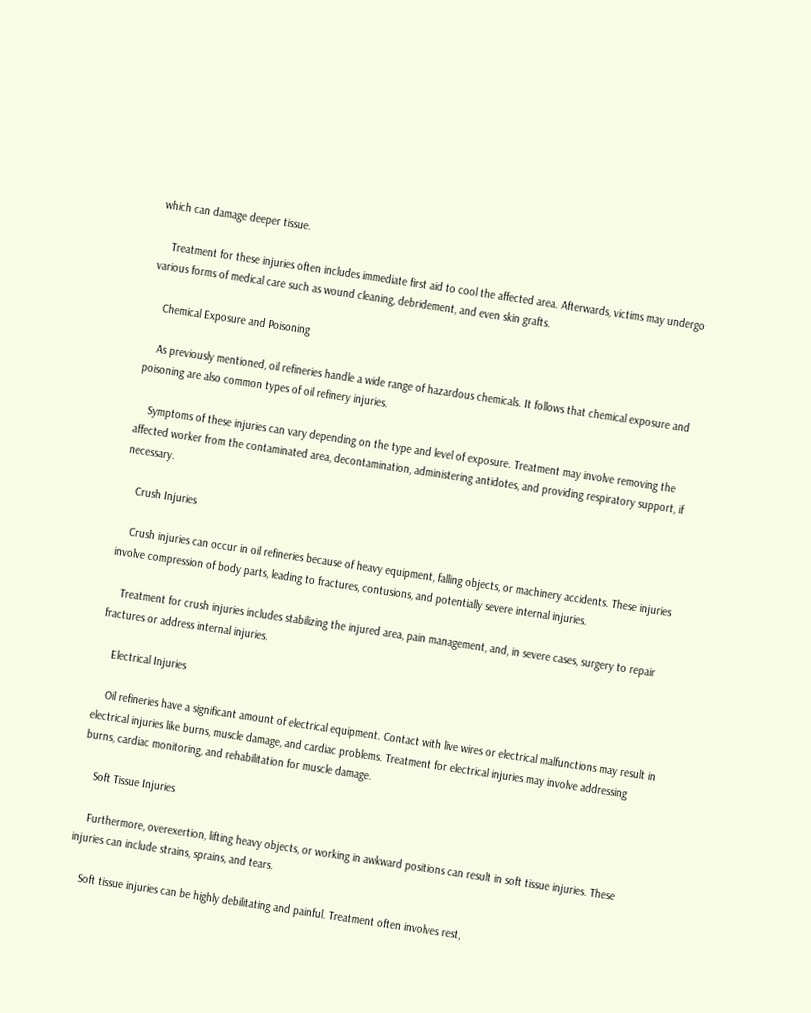which can damage deeper tissue.

    Treatment for these injuries often includes immediate first aid to cool the affected area. Afterwards, victims may undergo various forms of medical care such as wound cleaning, debridement, and even skin grafts.

    Chemical Exposure and Poisoning

    As previously mentioned, oil refineries handle a wide range of hazardous chemicals. It follows that chemical exposure and poisoning are also common types of oil refinery injuries.

    Symptoms of these injuries can vary depending on the type and level of exposure. Treatment may involve removing the affected worker from the contaminated area, decontamination, administering antidotes, and providing respiratory support, if necessary.

    Crush Injuries

    Crush injuries can occur in oil refineries because of heavy equipment, falling objects, or machinery accidents. These injuries involve compression of body parts, leading to fractures, contusions, and potentially severe internal injuries.

    Treatment for crush injuries includes stabilizing the injured area, pain management, and, in severe cases, surgery to repair fractures or address internal injuries.

    Electrical Injuries

    Oil refineries have a significant amount of electrical equipment. Contact with live wires or electrical malfunctions may result in electrical injuries like burns, muscle damage, and cardiac problems. Treatment for electrical injuries may involve addressing burns, cardiac monitoring, and rehabilitation for muscle damage.

    Soft Tissue Injuries

    Furthermore, overexertion, lifting heavy objects, or working in awkward positions can result in soft tissue injuries. These injuries can include strains, sprains, and tears.

    Soft tissue injuries can be highly debilitating and painful. Treatment often involves rest,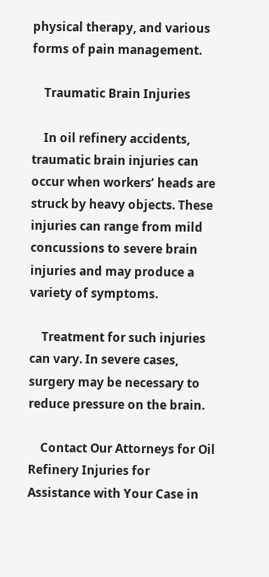physical therapy, and various forms of pain management.

    Traumatic Brain Injuries

    In oil refinery accidents, traumatic brain injuries can occur when workers’ heads are struck by heavy objects. These injuries can range from mild concussions to severe brain injuries and may produce a variety of symptoms.

    Treatment for such injuries can vary. In severe cases, surgery may be necessary to reduce pressure on the brain.

    Contact Our Attorneys for Oil Refinery Injuries for Assistance with Your Case in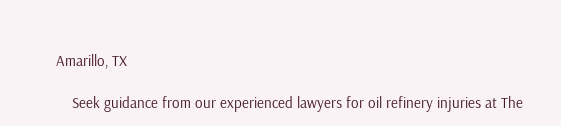Amarillo, TX

    Seek guidance from our experienced lawyers for oil refinery injuries at The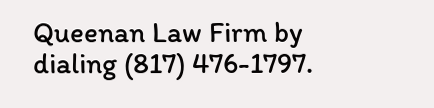Queenan Law Firm by dialing (817) 476-1797.